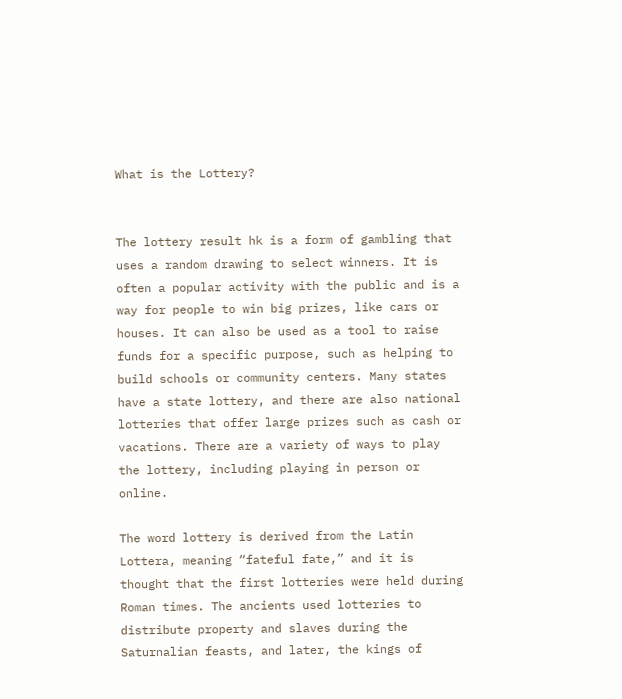What is the Lottery?


The lottery result hk is a form of gambling that uses a random drawing to select winners. It is often a popular activity with the public and is a way for people to win big prizes, like cars or houses. It can also be used as a tool to raise funds for a specific purpose, such as helping to build schools or community centers. Many states have a state lottery, and there are also national lotteries that offer large prizes such as cash or vacations. There are a variety of ways to play the lottery, including playing in person or online.

The word lottery is derived from the Latin Lottera, meaning “fateful fate,” and it is thought that the first lotteries were held during Roman times. The ancients used lotteries to distribute property and slaves during the Saturnalian feasts, and later, the kings of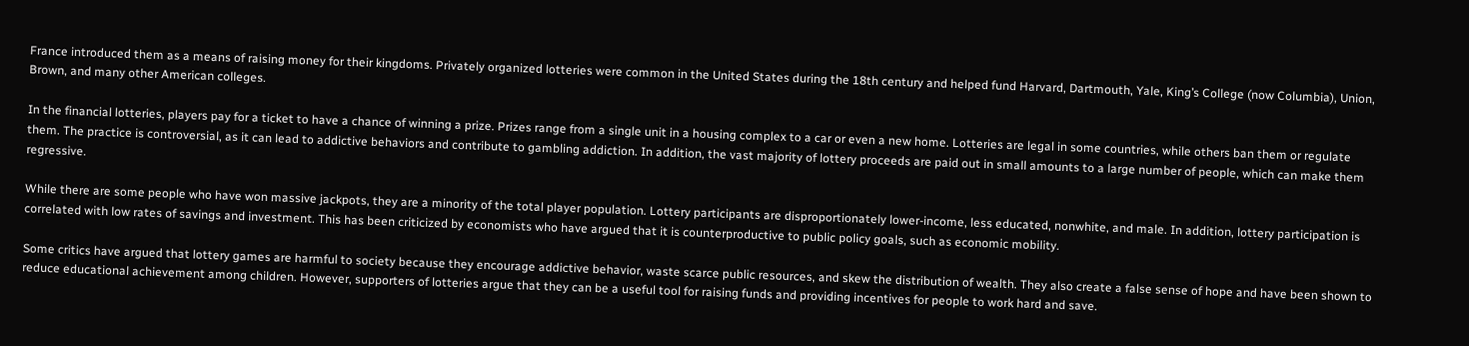France introduced them as a means of raising money for their kingdoms. Privately organized lotteries were common in the United States during the 18th century and helped fund Harvard, Dartmouth, Yale, King’s College (now Columbia), Union, Brown, and many other American colleges.

In the financial lotteries, players pay for a ticket to have a chance of winning a prize. Prizes range from a single unit in a housing complex to a car or even a new home. Lotteries are legal in some countries, while others ban them or regulate them. The practice is controversial, as it can lead to addictive behaviors and contribute to gambling addiction. In addition, the vast majority of lottery proceeds are paid out in small amounts to a large number of people, which can make them regressive.

While there are some people who have won massive jackpots, they are a minority of the total player population. Lottery participants are disproportionately lower-income, less educated, nonwhite, and male. In addition, lottery participation is correlated with low rates of savings and investment. This has been criticized by economists who have argued that it is counterproductive to public policy goals, such as economic mobility.

Some critics have argued that lottery games are harmful to society because they encourage addictive behavior, waste scarce public resources, and skew the distribution of wealth. They also create a false sense of hope and have been shown to reduce educational achievement among children. However, supporters of lotteries argue that they can be a useful tool for raising funds and providing incentives for people to work hard and save.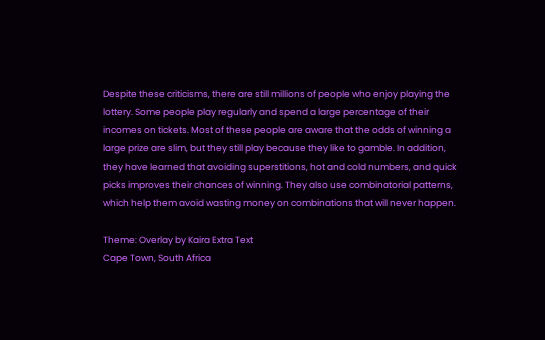Despite these criticisms, there are still millions of people who enjoy playing the lottery. Some people play regularly and spend a large percentage of their incomes on tickets. Most of these people are aware that the odds of winning a large prize are slim, but they still play because they like to gamble. In addition, they have learned that avoiding superstitions, hot and cold numbers, and quick picks improves their chances of winning. They also use combinatorial patterns, which help them avoid wasting money on combinations that will never happen.

Theme: Overlay by Kaira Extra Text
Cape Town, South Africa